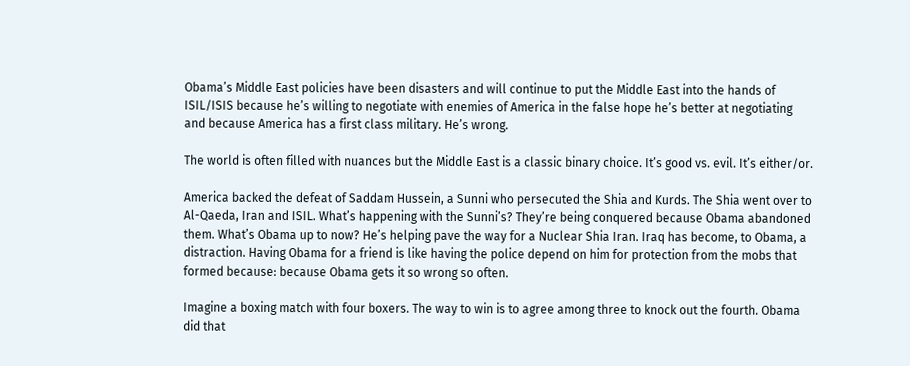Obama’s Middle East policies have been disasters and will continue to put the Middle East into the hands of ISIL/ISIS because he’s willing to negotiate with enemies of America in the false hope he’s better at negotiating and because America has a first class military. He’s wrong.

The world is often filled with nuances but the Middle East is a classic binary choice. It’s good vs. evil. It’s either/or.

America backed the defeat of Saddam Hussein, a Sunni who persecuted the Shia and Kurds. The Shia went over to Al-Qaeda, Iran and ISIL. What’s happening with the Sunni’s? They’re being conquered because Obama abandoned them. What’s Obama up to now? He’s helping pave the way for a Nuclear Shia Iran. Iraq has become, to Obama, a distraction. Having Obama for a friend is like having the police depend on him for protection from the mobs that formed because: because Obama gets it so wrong so often.

Imagine a boxing match with four boxers. The way to win is to agree among three to knock out the fourth. Obama did that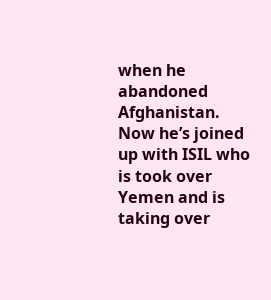when he abandoned Afghanistan. Now he’s joined up with ISIL who is took over Yemen and is taking over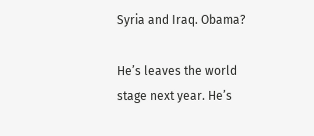Syria and Iraq. Obama?

He’s leaves the world stage next year. He’s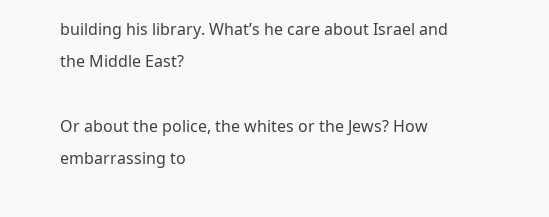building his library. What’s he care about Israel and the Middle East?

Or about the police, the whites or the Jews? How embarrassing to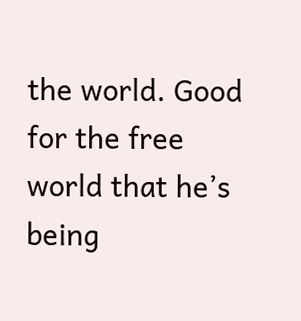the world. Good for the free world that he’s being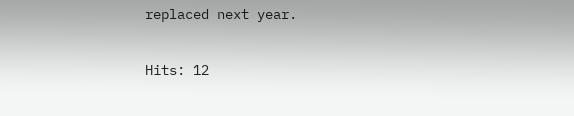replaced next year.

Hits: 12